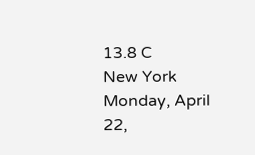13.8 C
New York
Monday, April 22,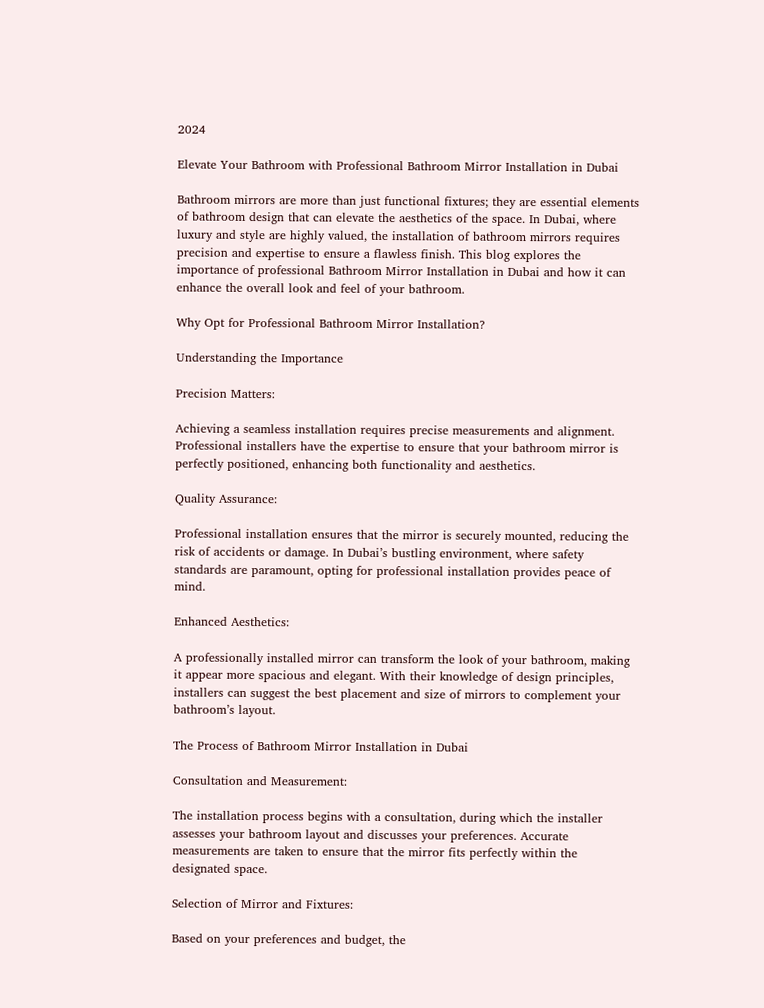2024

Elevate Your Bathroom with Professional Bathroom Mirror Installation in Dubai

Bathroom mirrors are more than just functional fixtures; they are essential elements of bathroom design that can elevate the aesthetics of the space. In Dubai, where luxury and style are highly valued, the installation of bathroom mirrors requires precision and expertise to ensure a flawless finish. This blog explores the importance of professional Bathroom Mirror Installation in Dubai and how it can enhance the overall look and feel of your bathroom.

Why Opt for Professional Bathroom Mirror Installation?

Understanding the Importance

Precision Matters:

Achieving a seamless installation requires precise measurements and alignment. Professional installers have the expertise to ensure that your bathroom mirror is perfectly positioned, enhancing both functionality and aesthetics.

Quality Assurance:

Professional installation ensures that the mirror is securely mounted, reducing the risk of accidents or damage. In Dubai’s bustling environment, where safety standards are paramount, opting for professional installation provides peace of mind.

Enhanced Aesthetics:

A professionally installed mirror can transform the look of your bathroom, making it appear more spacious and elegant. With their knowledge of design principles, installers can suggest the best placement and size of mirrors to complement your bathroom’s layout.

The Process of Bathroom Mirror Installation in Dubai

Consultation and Measurement:

The installation process begins with a consultation, during which the installer assesses your bathroom layout and discusses your preferences. Accurate measurements are taken to ensure that the mirror fits perfectly within the designated space.

Selection of Mirror and Fixtures:

Based on your preferences and budget, the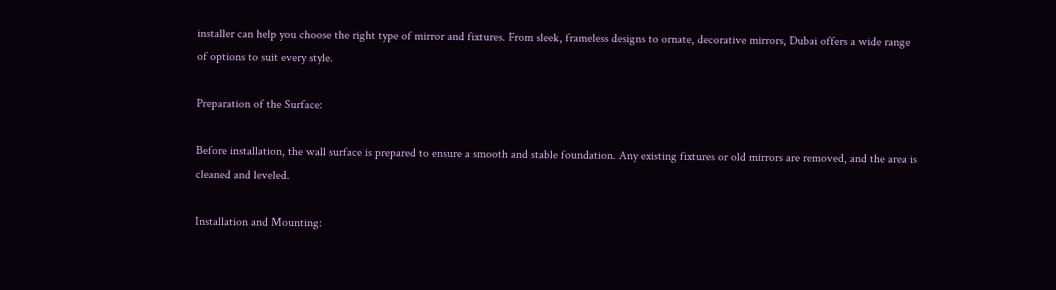installer can help you choose the right type of mirror and fixtures. From sleek, frameless designs to ornate, decorative mirrors, Dubai offers a wide range of options to suit every style.

Preparation of the Surface:

Before installation, the wall surface is prepared to ensure a smooth and stable foundation. Any existing fixtures or old mirrors are removed, and the area is cleaned and leveled.

Installation and Mounting: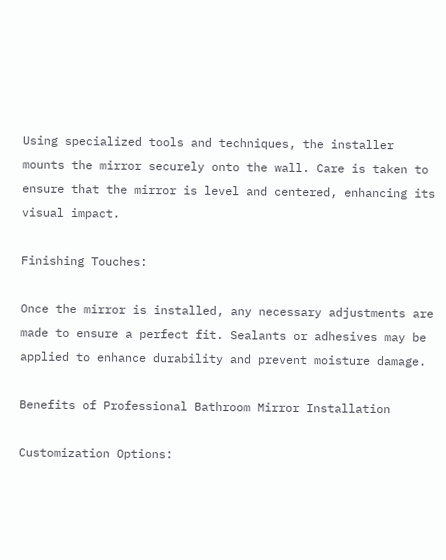Using specialized tools and techniques, the installer mounts the mirror securely onto the wall. Care is taken to ensure that the mirror is level and centered, enhancing its visual impact.

Finishing Touches:

Once the mirror is installed, any necessary adjustments are made to ensure a perfect fit. Sealants or adhesives may be applied to enhance durability and prevent moisture damage.

Benefits of Professional Bathroom Mirror Installation

Customization Options: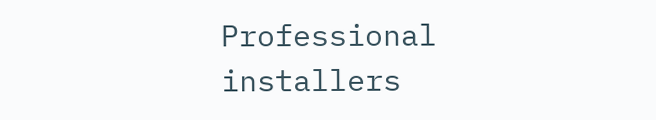Professional installers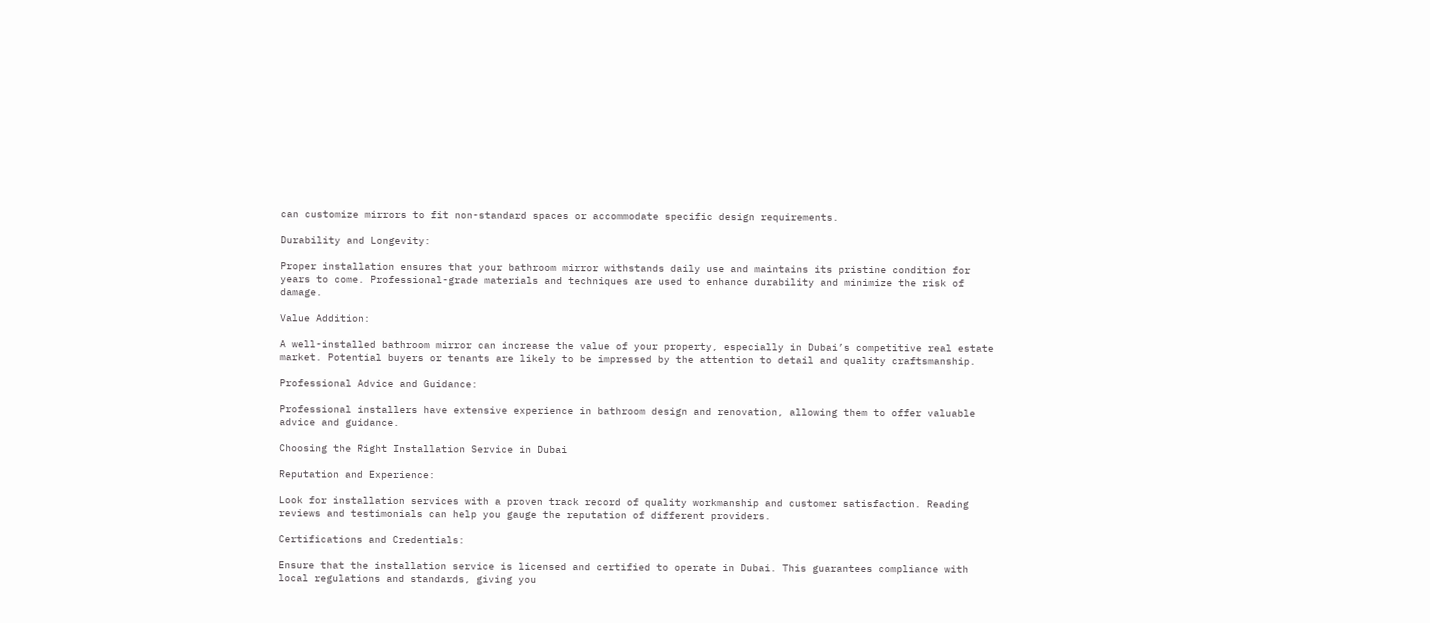can customize mirrors to fit non-standard spaces or accommodate specific design requirements.

Durability and Longevity:

Proper installation ensures that your bathroom mirror withstands daily use and maintains its pristine condition for years to come. Professional-grade materials and techniques are used to enhance durability and minimize the risk of damage.

Value Addition:

A well-installed bathroom mirror can increase the value of your property, especially in Dubai’s competitive real estate market. Potential buyers or tenants are likely to be impressed by the attention to detail and quality craftsmanship.

Professional Advice and Guidance:

Professional installers have extensive experience in bathroom design and renovation, allowing them to offer valuable advice and guidance.

Choosing the Right Installation Service in Dubai

Reputation and Experience:

Look for installation services with a proven track record of quality workmanship and customer satisfaction. Reading reviews and testimonials can help you gauge the reputation of different providers.

Certifications and Credentials:

Ensure that the installation service is licensed and certified to operate in Dubai. This guarantees compliance with local regulations and standards, giving you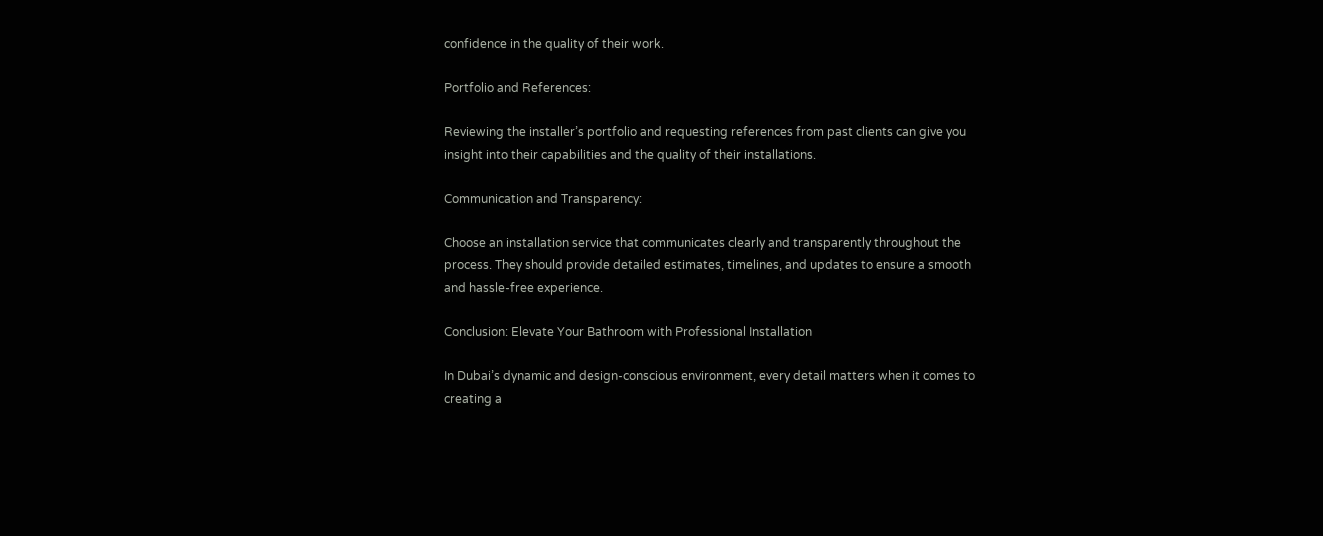confidence in the quality of their work.

Portfolio and References:

Reviewing the installer’s portfolio and requesting references from past clients can give you insight into their capabilities and the quality of their installations.

Communication and Transparency:

Choose an installation service that communicates clearly and transparently throughout the process. They should provide detailed estimates, timelines, and updates to ensure a smooth and hassle-free experience.

Conclusion: Elevate Your Bathroom with Professional Installation

In Dubai’s dynamic and design-conscious environment, every detail matters when it comes to creating a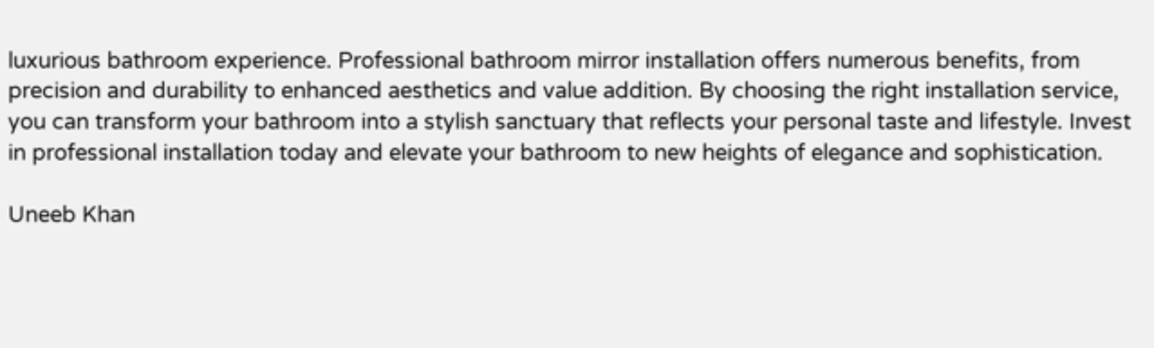luxurious bathroom experience. Professional bathroom mirror installation offers numerous benefits, from precision and durability to enhanced aesthetics and value addition. By choosing the right installation service, you can transform your bathroom into a stylish sanctuary that reflects your personal taste and lifestyle. Invest in professional installation today and elevate your bathroom to new heights of elegance and sophistication.

Uneeb Khan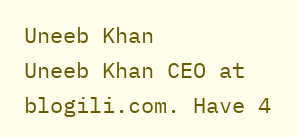Uneeb Khan
Uneeb Khan CEO at blogili.com. Have 4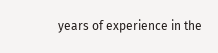years of experience in the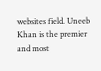websites field. Uneeb Khan is the premier and most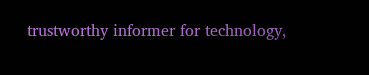trustworthy informer for technology,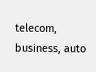telecom, business, auto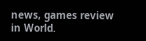news, games review in World.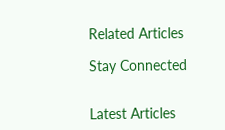Related Articles

Stay Connected


Latest Articles